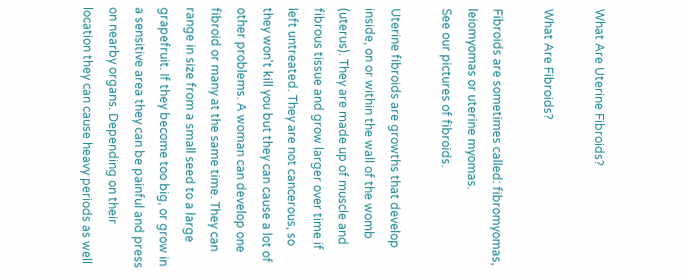What Are Uterine Fibroids?

What Are Fibroids?

Fibroids are sometimes called: fibromyomas, leiomyomas or uterine myomas.
See our pictures of fibroids.

Uterine fibroids are growths that develop inside, on or within the wall of the womb (uterus). They are made up of muscle and fibrous tissue and grow larger over time if left untreated. They are not cancerous, so they won't kill you but they can cause a lot of other problems. A woman can develop one fibroid or many at the same time. They can range in size from a small seed to a large grapefruit. If they become too big, or grow in a sensitive area they can be painful and press on nearby organs. Depending on their location they can cause heavy periods as well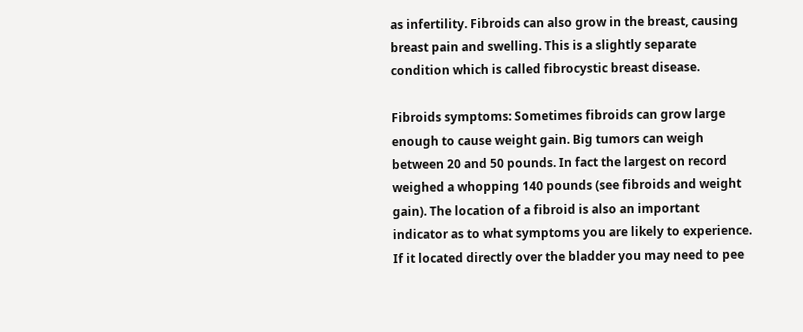as infertility. Fibroids can also grow in the breast, causing breast pain and swelling. This is a slightly separate condition which is called fibrocystic breast disease.

Fibroids symptoms: Sometimes fibroids can grow large enough to cause weight gain. Big tumors can weigh between 20 and 50 pounds. In fact the largest on record weighed a whopping 140 pounds (see fibroids and weight gain). The location of a fibroid is also an important indicator as to what symptoms you are likely to experience. If it located directly over the bladder you may need to pee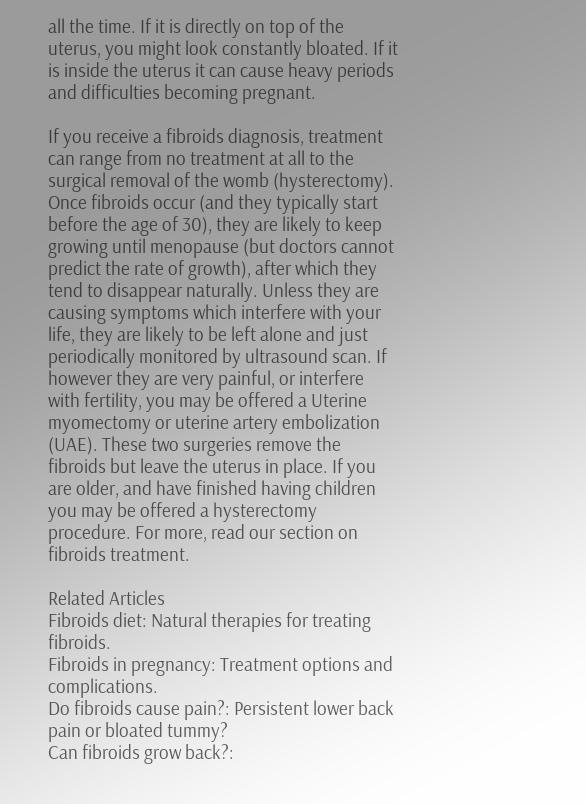all the time. If it is directly on top of the uterus, you might look constantly bloated. If it is inside the uterus it can cause heavy periods and difficulties becoming pregnant.

If you receive a fibroids diagnosis, treatment can range from no treatment at all to the surgical removal of the womb (hysterectomy). Once fibroids occur (and they typically start before the age of 30), they are likely to keep growing until menopause (but doctors cannot predict the rate of growth), after which they tend to disappear naturally. Unless they are causing symptoms which interfere with your life, they are likely to be left alone and just periodically monitored by ultrasound scan. If however they are very painful, or interfere with fertility, you may be offered a Uterine myomectomy or uterine artery embolization (UAE). These two surgeries remove the fibroids but leave the uterus in place. If you are older, and have finished having children you may be offered a hysterectomy procedure. For more, read our section on fibroids treatment.

Related Articles
Fibroids diet: Natural therapies for treating fibroids.
Fibroids in pregnancy: Treatment options and complications.
Do fibroids cause pain?: Persistent lower back pain or bloated tummy?
Can fibroids grow back?: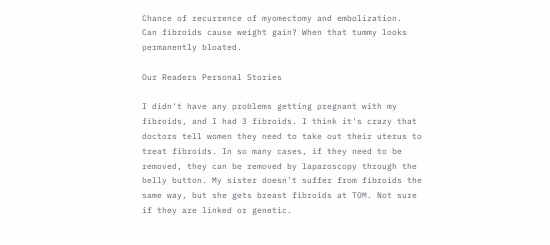Chance of recurrence of myomectomy and embolization.
Can fibroids cause weight gain? When that tummy looks permanently bloated.

Our Readers Personal Stories

I didn't have any problems getting pregnant with my fibroids, and I had 3 fibroids. I think it's crazy that doctors tell women they need to take out their uterus to treat fibroids. In so many cases, if they need to be removed, they can be removed by laparoscopy through the belly button. My sister doesn't suffer from fibroids the same way, but she gets breast fibroids at TOM. Not sure if they are linked or genetic.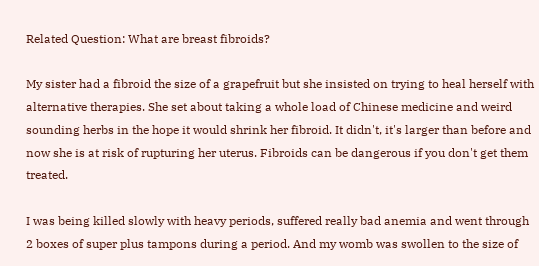Related Question: What are breast fibroids?

My sister had a fibroid the size of a grapefruit but she insisted on trying to heal herself with alternative therapies. She set about taking a whole load of Chinese medicine and weird sounding herbs in the hope it would shrink her fibroid. It didn't, it's larger than before and now she is at risk of rupturing her uterus. Fibroids can be dangerous if you don't get them treated.

I was being killed slowly with heavy periods, suffered really bad anemia and went through 2 boxes of super plus tampons during a period. And my womb was swollen to the size of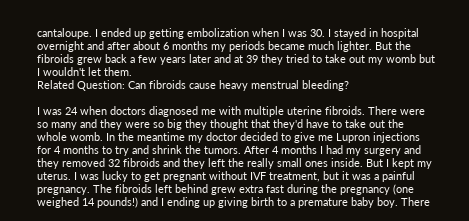cantaloupe. I ended up getting embolization when I was 30. I stayed in hospital overnight and after about 6 months my periods became much lighter. But the fibroids grew back a few years later and at 39 they tried to take out my womb but I wouldn't let them.
Related Question: Can fibroids cause heavy menstrual bleeding?

I was 24 when doctors diagnosed me with multiple uterine fibroids. There were so many and they were so big they thought that they'd have to take out the whole womb. In the meantime my doctor decided to give me Lupron injections for 4 months to try and shrink the tumors. After 4 months I had my surgery and they removed 32 fibroids and they left the really small ones inside. But I kept my uterus. I was lucky to get pregnant without IVF treatment, but it was a painful pregnancy. The fibroids left behind grew extra fast during the pregnancy (one weighed 14 pounds!) and I ending up giving birth to a premature baby boy. There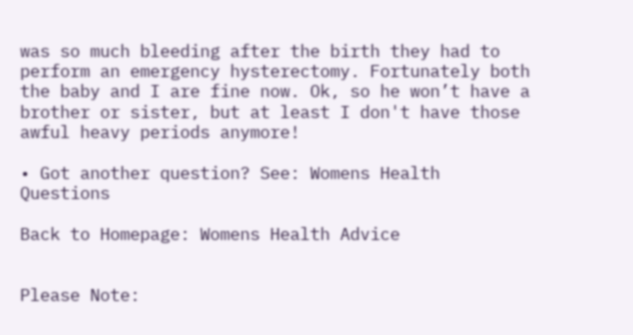was so much bleeding after the birth they had to perform an emergency hysterectomy. Fortunately both the baby and I are fine now. Ok, so he won’t have a brother or sister, but at least I don't have those awful heavy periods anymore!

• Got another question? See: Womens Health Questions

Back to Homepage: Womens Health Advice


Please Note: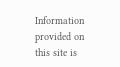Information provided on this site is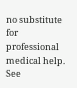no substitute for professional medical help. See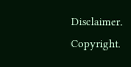Disclaimer.
Copyright.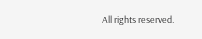All rights reserved.